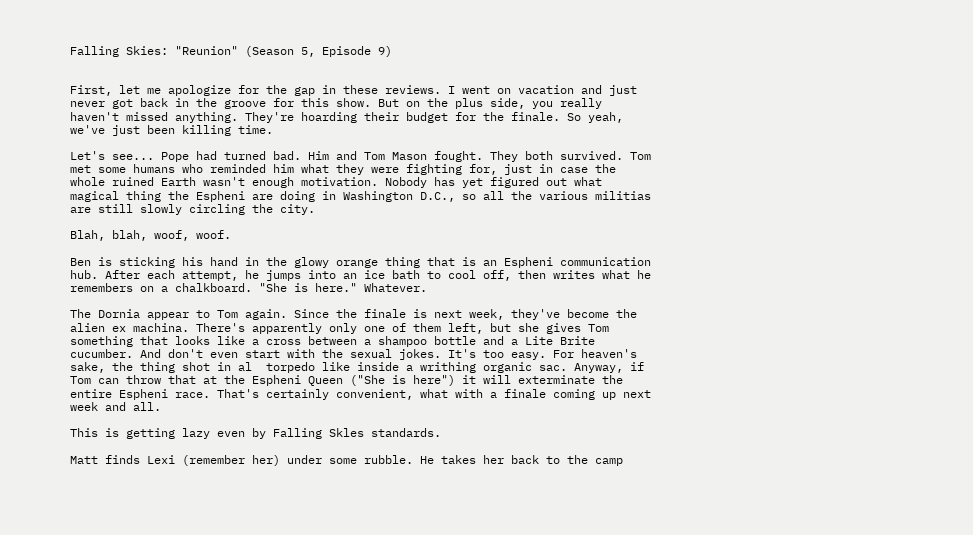Falling Skies: "Reunion" (Season 5, Episode 9)


First, let me apologize for the gap in these reviews. I went on vacation and just never got back in the groove for this show. But on the plus side, you really haven't missed anything. They're hoarding their budget for the finale. So yeah, we've just been killing time.

Let's see... Pope had turned bad. Him and Tom Mason fought. They both survived. Tom met some humans who reminded him what they were fighting for, just in case the whole ruined Earth wasn't enough motivation. Nobody has yet figured out what magical thing the Espheni are doing in Washington D.C., so all the various militias are still slowly circling the city.

Blah, blah, woof, woof.

Ben is sticking his hand in the glowy orange thing that is an Espheni communication hub. After each attempt, he jumps into an ice bath to cool off, then writes what he remembers on a chalkboard. "She is here." Whatever.

The Dornia appear to Tom again. Since the finale is next week, they've become the alien ex machina. There's apparently only one of them left, but she gives Tom something that looks like a cross between a shampoo bottle and a Lite Brite cucumber. And don't even start with the sexual jokes. It's too easy. For heaven's sake, the thing shot in al  torpedo like inside a writhing organic sac. Anyway, if Tom can throw that at the Espheni Queen ("She is here") it will exterminate the entire Espheni race. That's certainly convenient, what with a finale coming up next week and all.

This is getting lazy even by Falling Skles standards.

Matt finds Lexi (remember her) under some rubble. He takes her back to the camp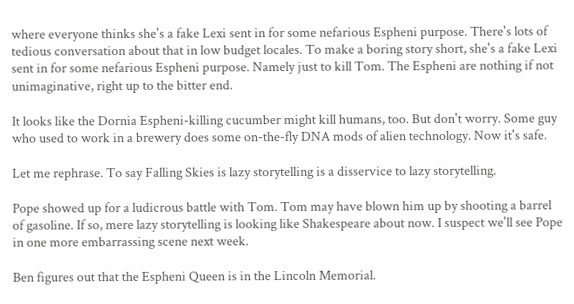where everyone thinks she's a fake Lexi sent in for some nefarious Espheni purpose. There's lots of tedious conversation about that in low budget locales. To make a boring story short, she's a fake Lexi sent in for some nefarious Espheni purpose. Namely just to kill Tom. The Espheni are nothing if not unimaginative, right up to the bitter end.

It looks like the Dornia Espheni-killing cucumber might kill humans, too. But don't worry. Some guy who used to work in a brewery does some on-the-fly DNA mods of alien technology. Now it's safe.

Let me rephrase. To say Falling Skies is lazy storytelling is a disservice to lazy storytelling.

Pope showed up for a ludicrous battle with Tom. Tom may have blown him up by shooting a barrel of gasoline. If so, mere lazy storytelling is looking like Shakespeare about now. I suspect we'll see Pope in one more embarrassing scene next week.

Ben figures out that the Espheni Queen is in the Lincoln Memorial.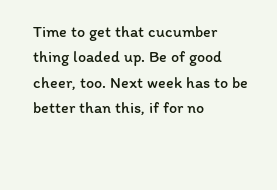Time to get that cucumber thing loaded up. Be of good cheer, too. Next week has to be better than this, if for no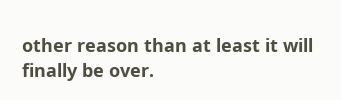other reason than at least it will finally be over.